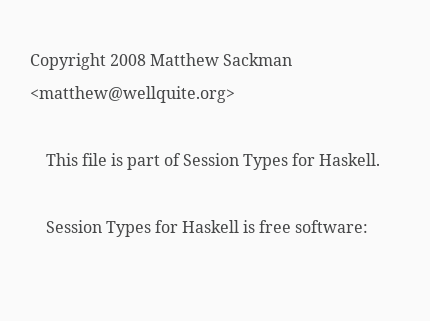Copyright 2008 Matthew Sackman <matthew@wellquite.org>

    This file is part of Session Types for Haskell.

    Session Types for Haskell is free software: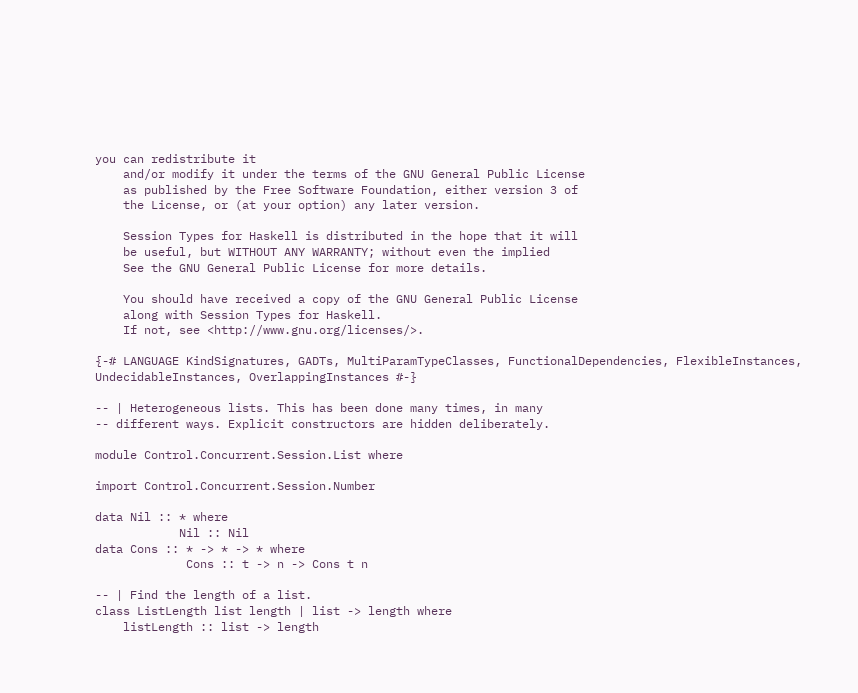you can redistribute it
    and/or modify it under the terms of the GNU General Public License
    as published by the Free Software Foundation, either version 3 of
    the License, or (at your option) any later version.

    Session Types for Haskell is distributed in the hope that it will
    be useful, but WITHOUT ANY WARRANTY; without even the implied
    See the GNU General Public License for more details.

    You should have received a copy of the GNU General Public License
    along with Session Types for Haskell.
    If not, see <http://www.gnu.org/licenses/>.

{-# LANGUAGE KindSignatures, GADTs, MultiParamTypeClasses, FunctionalDependencies, FlexibleInstances, UndecidableInstances, OverlappingInstances #-}

-- | Heterogeneous lists. This has been done many times, in many
-- different ways. Explicit constructors are hidden deliberately.

module Control.Concurrent.Session.List where

import Control.Concurrent.Session.Number

data Nil :: * where
            Nil :: Nil
data Cons :: * -> * -> * where
             Cons :: t -> n -> Cons t n

-- | Find the length of a list.
class ListLength list length | list -> length where
    listLength :: list -> length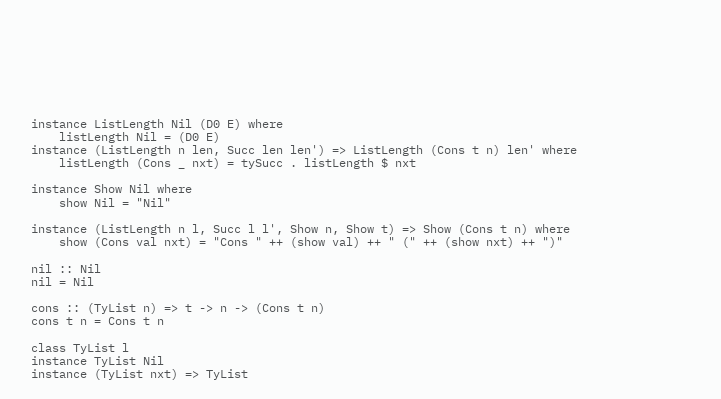instance ListLength Nil (D0 E) where
    listLength Nil = (D0 E)
instance (ListLength n len, Succ len len') => ListLength (Cons t n) len' where
    listLength (Cons _ nxt) = tySucc . listLength $ nxt

instance Show Nil where
    show Nil = "Nil"

instance (ListLength n l, Succ l l', Show n, Show t) => Show (Cons t n) where
    show (Cons val nxt) = "Cons " ++ (show val) ++ " (" ++ (show nxt) ++ ")"

nil :: Nil
nil = Nil

cons :: (TyList n) => t -> n -> (Cons t n)
cons t n = Cons t n

class TyList l
instance TyList Nil
instance (TyList nxt) => TyList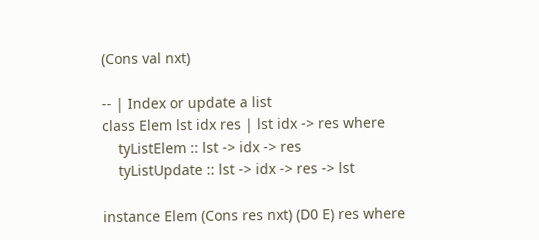(Cons val nxt)

-- | Index or update a list
class Elem lst idx res | lst idx -> res where
    tyListElem :: lst -> idx -> res
    tyListUpdate :: lst -> idx -> res -> lst

instance Elem (Cons res nxt) (D0 E) res where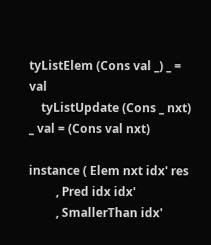tyListElem (Cons val _) _ = val
    tyListUpdate (Cons _ nxt) _ val = (Cons val nxt)

instance ( Elem nxt idx' res
         , Pred idx idx'
         , SmallerThan idx'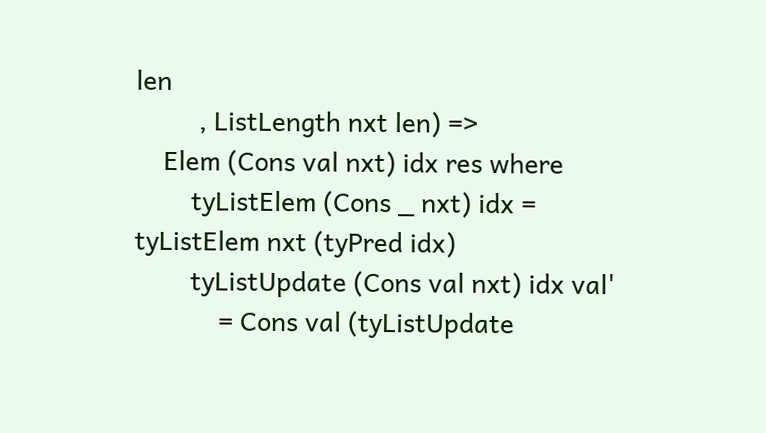len
         , ListLength nxt len) =>
    Elem (Cons val nxt) idx res where
        tyListElem (Cons _ nxt) idx = tyListElem nxt (tyPred idx)
        tyListUpdate (Cons val nxt) idx val'
            = Cons val (tyListUpdate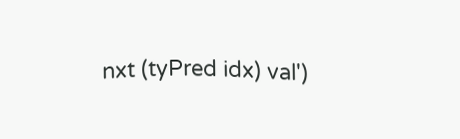nxt (tyPred idx) val')